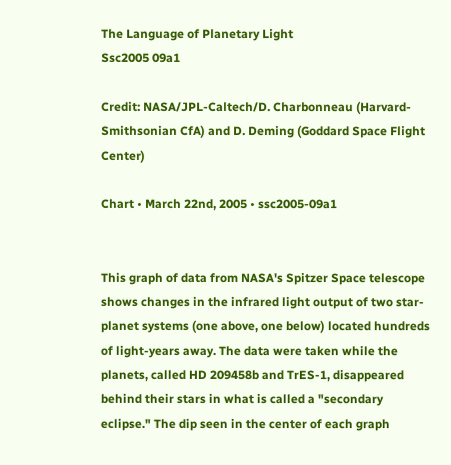The Language of Planetary Light
Ssc2005 09a1

Credit: NASA/JPL-Caltech/D. Charbonneau (Harvard-Smithsonian CfA) and D. Deming (Goddard Space Flight Center)

Chart • March 22nd, 2005 • ssc2005-09a1


This graph of data from NASA's Spitzer Space telescope shows changes in the infrared light output of two star-planet systems (one above, one below) located hundreds of light-years away. The data were taken while the planets, called HD 209458b and TrES-1, disappeared behind their stars in what is called a "secondary eclipse." The dip seen in the center of each graph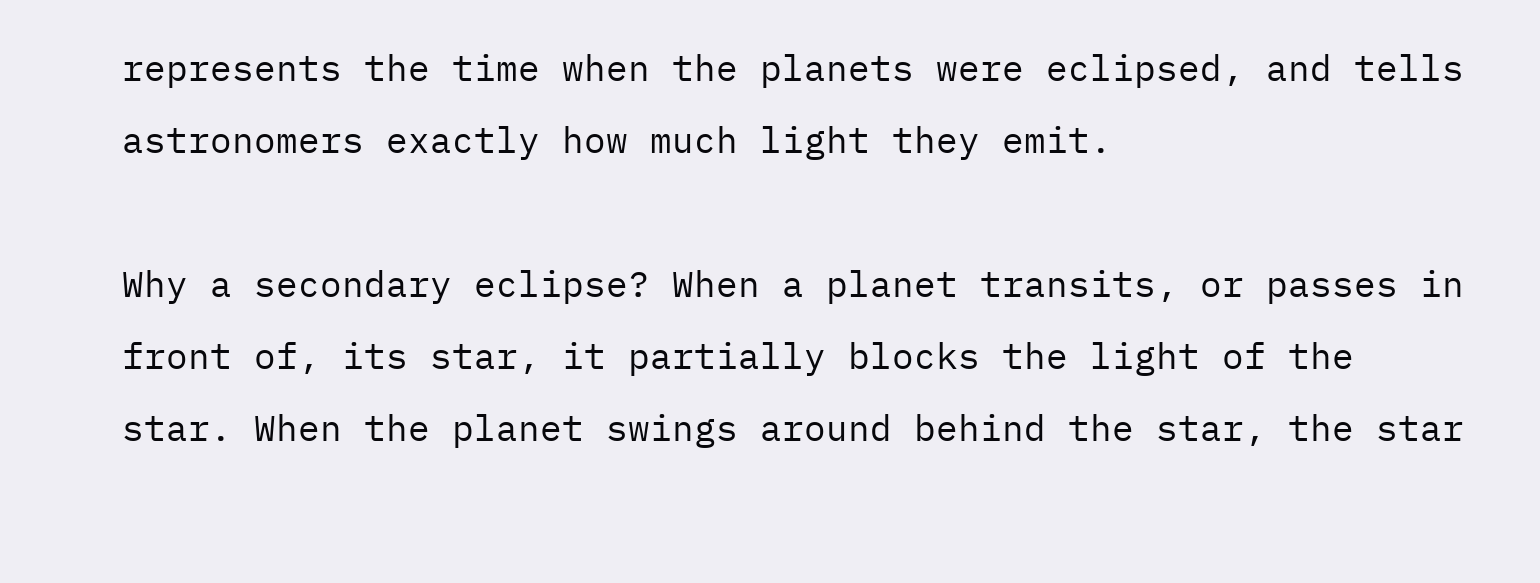represents the time when the planets were eclipsed, and tells astronomers exactly how much light they emit.

Why a secondary eclipse? When a planet transits, or passes in front of, its star, it partially blocks the light of the star. When the planet swings around behind the star, the star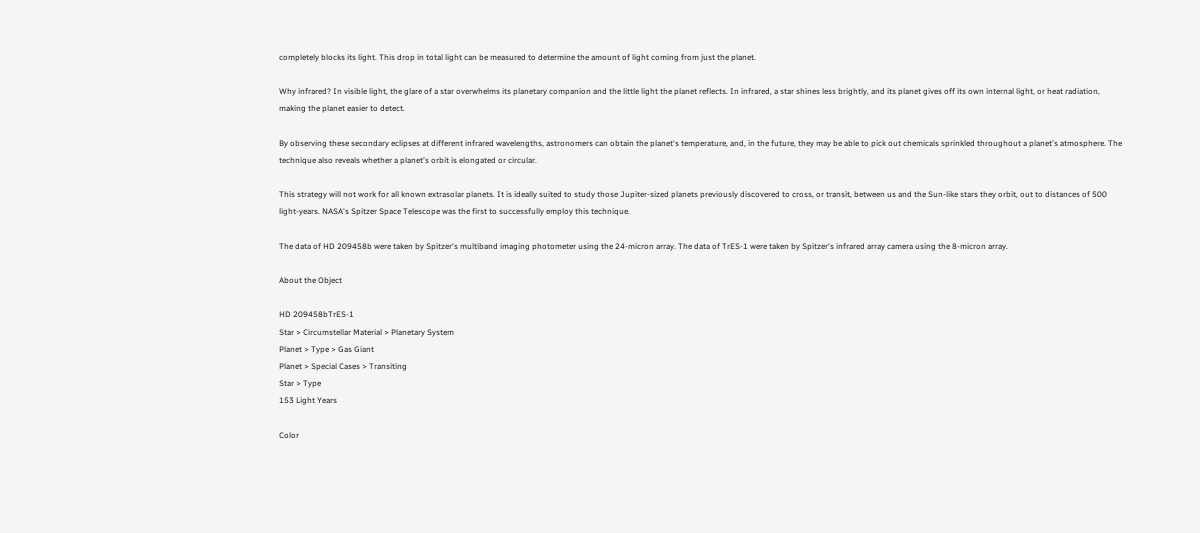completely blocks its light. This drop in total light can be measured to determine the amount of light coming from just the planet.

Why infrared? In visible light, the glare of a star overwhelms its planetary companion and the little light the planet reflects. In infrared, a star shines less brightly, and its planet gives off its own internal light, or heat radiation, making the planet easier to detect.

By observing these secondary eclipses at different infrared wavelengths, astronomers can obtain the planet's temperature, and, in the future, they may be able to pick out chemicals sprinkled throughout a planet's atmosphere. The technique also reveals whether a planet's orbit is elongated or circular.

This strategy will not work for all known extrasolar planets. It is ideally suited to study those Jupiter-sized planets previously discovered to cross, or transit, between us and the Sun-like stars they orbit, out to distances of 500 light-years. NASA's Spitzer Space Telescope was the first to successfully employ this technique.

The data of HD 209458b were taken by Spitzer's multiband imaging photometer using the 24-micron array. The data of TrES-1 were taken by Spitzer's infrared array camera using the 8-micron array.

About the Object

HD 209458bTrES-1
Star > Circumstellar Material > Planetary System
Planet > Type > Gas Giant
Planet > Special Cases > Transiting
Star > Type
153 Light Years

Color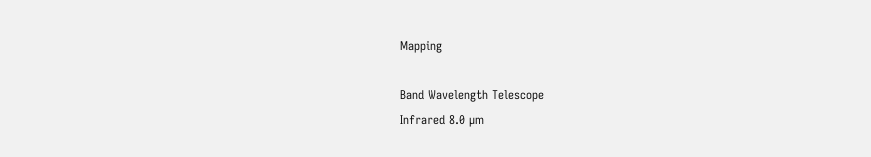Mapping

Band Wavelength Telescope
Infrared 8.0 µm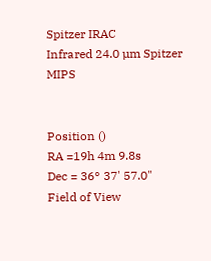Spitzer IRAC
Infrared 24.0 µm Spitzer MIPS


Position ()
RA =19h 4m 9.8s
Dec = 36° 37' 57.0"
Field of View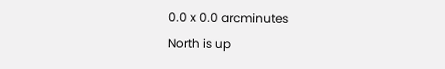0.0 x 0.0 arcminutes
North is up